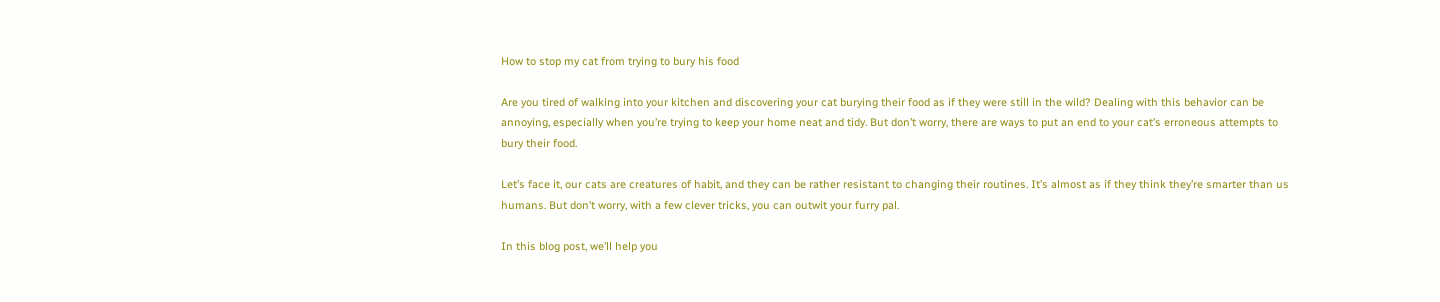How to stop my cat from trying to bury his food

Are you tired of walking into your kitchen and discovering your cat burying their food as if they were still in the wild? Dealing with this behavior can be annoying, especially when you’re trying to keep your home neat and tidy. But don’t worry, there are ways to put an end to your cat’s erroneous attempts to bury their food.

Let’s face it, our cats are creatures of habit, and they can be rather resistant to changing their routines. It’s almost as if they think they’re smarter than us humans. But don’t worry, with a few clever tricks, you can outwit your furry pal.

In this blog post, we’ll help you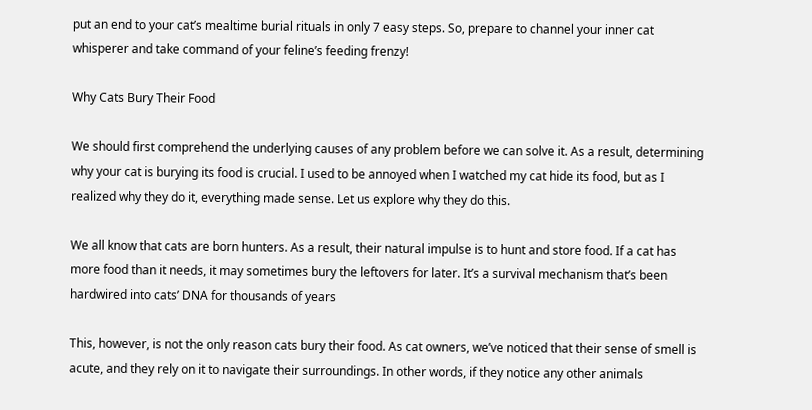put an end to your cat’s mealtime burial rituals in only 7 easy steps. So, prepare to channel your inner cat whisperer and take command of your feline’s feeding frenzy!

Why Cats Bury Their Food

We should first comprehend the underlying causes of any problem before we can solve it. As a result, determining why your cat is burying its food is crucial. I used to be annoyed when I watched my cat hide its food, but as I realized why they do it, everything made sense. Let us explore why they do this.

We all know that cats are born hunters. As a result, their natural impulse is to hunt and store food. If a cat has more food than it needs, it may sometimes bury the leftovers for later. It’s a survival mechanism that’s been hardwired into cats’ DNA for thousands of years

This, however, is not the only reason cats bury their food. As cat owners, we’ve noticed that their sense of smell is acute, and they rely on it to navigate their surroundings. In other words, if they notice any other animals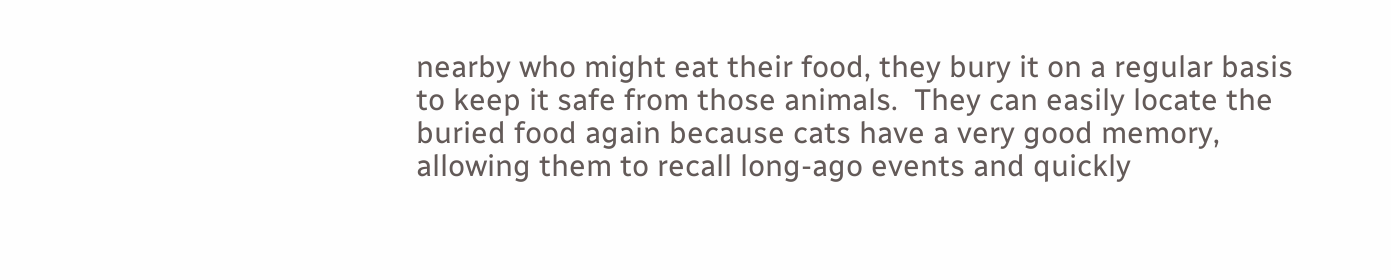nearby who might eat their food, they bury it on a regular basis to keep it safe from those animals.  They can easily locate the buried food again because cats have a very good memory, allowing them to recall long-ago events and quickly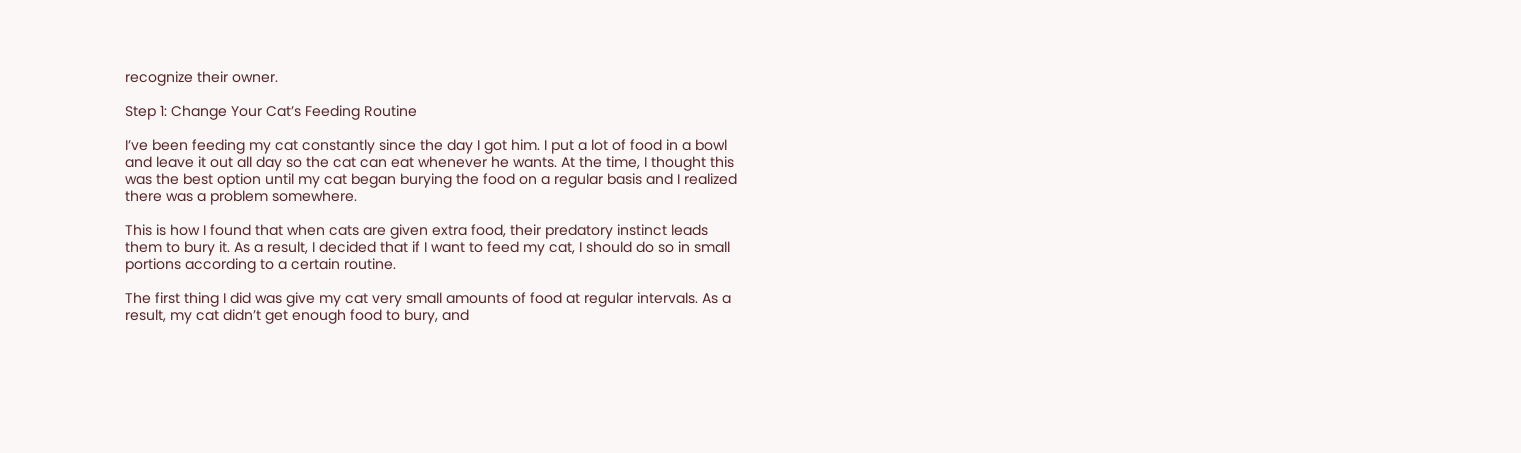recognize their owner.

Step 1: Change Your Cat’s Feeding Routine

I’ve been feeding my cat constantly since the day I got him. I put a lot of food in a bowl and leave it out all day so the cat can eat whenever he wants. At the time, I thought this was the best option until my cat began burying the food on a regular basis and I realized there was a problem somewhere.

This is how I found that when cats are given extra food, their predatory instinct leads them to bury it. As a result, I decided that if I want to feed my cat, I should do so in small portions according to a certain routine.

The first thing I did was give my cat very small amounts of food at regular intervals. As a result, my cat didn’t get enough food to bury, and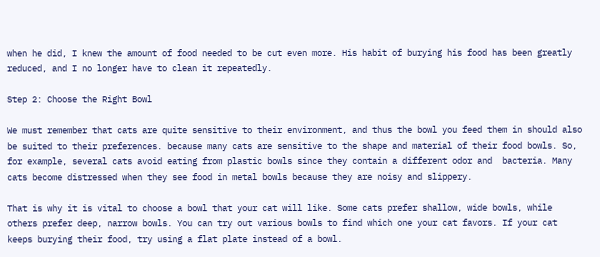when he did, I knew the amount of food needed to be cut even more. His habit of burying his food has been greatly reduced, and I no longer have to clean it repeatedly.

Step 2: Choose the Right Bowl

We must remember that cats are quite sensitive to their environment, and thus the bowl you feed them in should also be suited to their preferences. because many cats are sensitive to the shape and material of their food bowls. So, for example, several cats avoid eating from plastic bowls since they contain a different odor and  bacteria. Many cats become distressed when they see food in metal bowls because they are noisy and slippery.

That is why it is vital to choose a bowl that your cat will like. Some cats prefer shallow, wide bowls, while others prefer deep, narrow bowls. You can try out various bowls to find which one your cat favors. If your cat keeps burying their food, try using a flat plate instead of a bowl.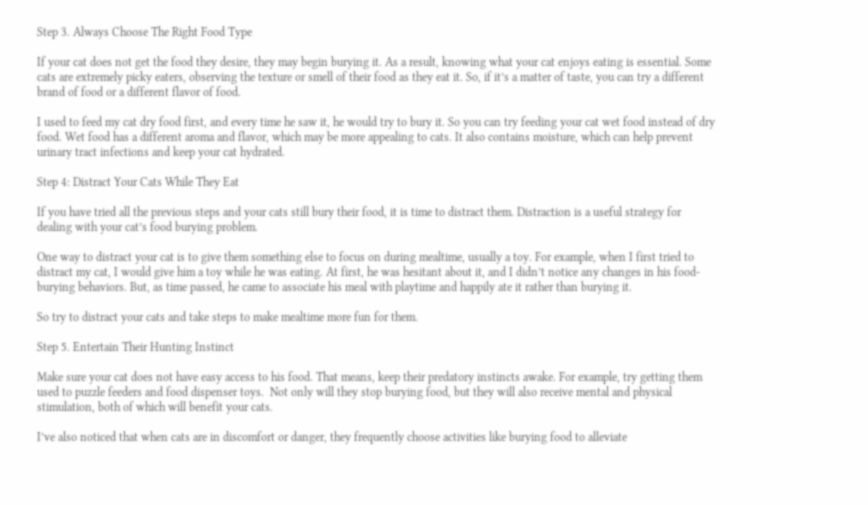Step 3. Always Choose The Right Food Type

If your cat does not get the food they desire, they may begin burying it. As a result, knowing what your cat enjoys eating is essential. Some cats are extremely picky eaters, observing the texture or smell of their food as they eat it. So, if it’s a matter of taste, you can try a different brand of food or a different flavor of food.

I used to feed my cat dry food first, and every time he saw it, he would try to bury it. So you can try feeding your cat wet food instead of dry food. Wet food has a different aroma and flavor, which may be more appealing to cats. It also contains moisture, which can help prevent urinary tract infections and keep your cat hydrated.

Step 4: Distract Your Cats While They Eat

If you have tried all the previous steps and your cats still bury their food, it is time to distract them. Distraction is a useful strategy for dealing with your cat’s food burying problem.

One way to distract your cat is to give them something else to focus on during mealtime, usually a toy. For example, when I first tried to distract my cat, I would give him a toy while he was eating. At first, he was hesitant about it, and I didn’t notice any changes in his food-burying behaviors. But, as time passed, he came to associate his meal with playtime and happily ate it rather than burying it.

So try to distract your cats and take steps to make mealtime more fun for them.

Step 5. Entertain Their Hunting Instinct

Make sure your cat does not have easy access to his food. That means, keep their predatory instincts awake. For example, try getting them used to puzzle feeders and food dispenser toys.  Not only will they stop burying food, but they will also receive mental and physical stimulation, both of which will benefit your cats.

I’ve also noticed that when cats are in discomfort or danger, they frequently choose activities like burying food to alleviate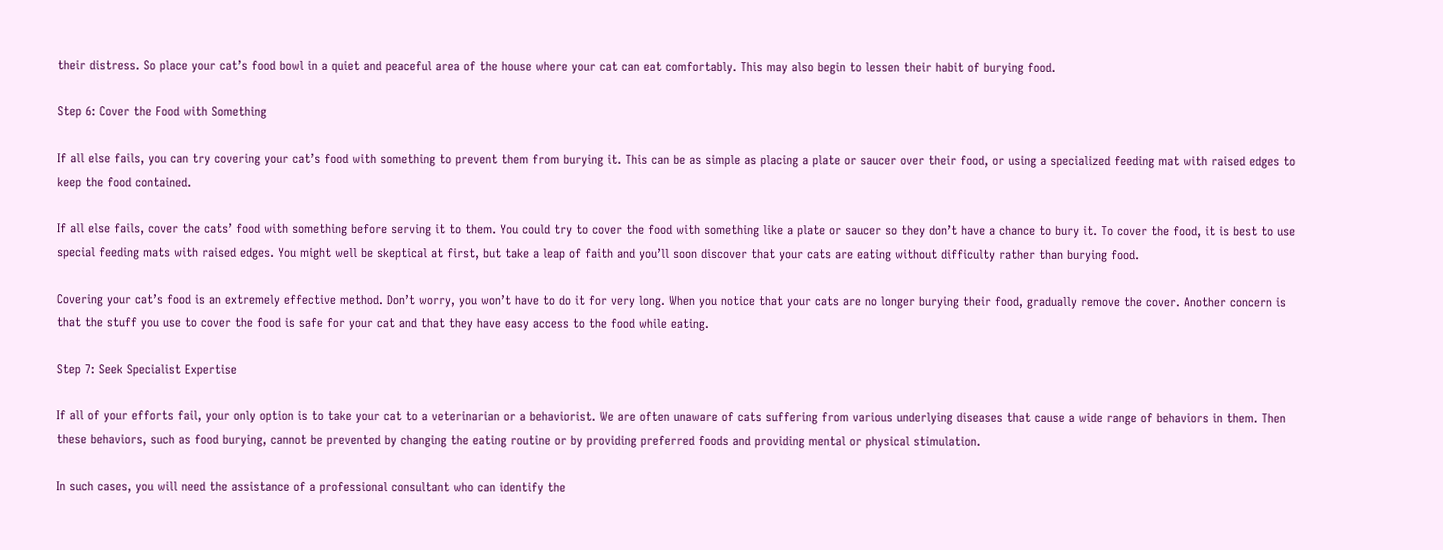their distress. So place your cat’s food bowl in a quiet and peaceful area of the house where your cat can eat comfortably. This may also begin to lessen their habit of burying food.

Step 6: Cover the Food with Something

If all else fails, you can try covering your cat’s food with something to prevent them from burying it. This can be as simple as placing a plate or saucer over their food, or using a specialized feeding mat with raised edges to keep the food contained.

If all else fails, cover the cats’ food with something before serving it to them. You could try to cover the food with something like a plate or saucer so they don’t have a chance to bury it. To cover the food, it is best to use special feeding mats with raised edges. You might well be skeptical at first, but take a leap of faith and you’ll soon discover that your cats are eating without difficulty rather than burying food.

Covering your cat’s food is an extremely effective method. Don’t worry, you won’t have to do it for very long. When you notice that your cats are no longer burying their food, gradually remove the cover. Another concern is that the stuff you use to cover the food is safe for your cat and that they have easy access to the food while eating.

Step 7: Seek Specialist Expertise

If all of your efforts fail, your only option is to take your cat to a veterinarian or a behaviorist. We are often unaware of cats suffering from various underlying diseases that cause a wide range of behaviors in them. Then these behaviors, such as food burying, cannot be prevented by changing the eating routine or by providing preferred foods and providing mental or physical stimulation.

In such cases, you will need the assistance of a professional consultant who can identify the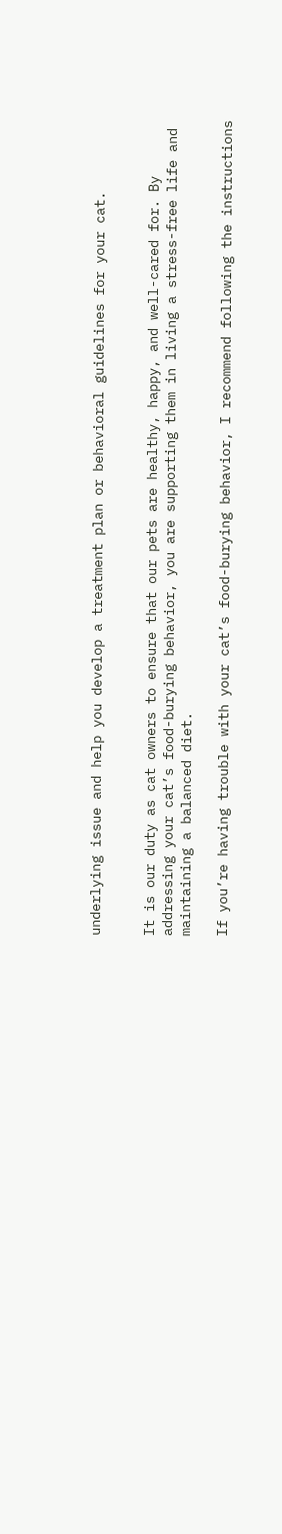underlying issue and help you develop a treatment plan or behavioral guidelines for your cat.


It is our duty as cat owners to ensure that our pets are healthy, happy, and well-cared for. By addressing your cat’s food-burying behavior, you are supporting them in living a stress-free life and maintaining a balanced diet.

If you’re having trouble with your cat’s food-burying behavior, I recommend following the instructions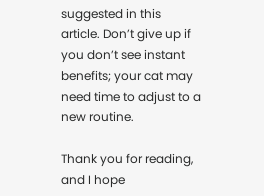suggested in this article. Don’t give up if you don’t see instant benefits; your cat may need time to adjust to a new routine.

Thank you for reading, and I hope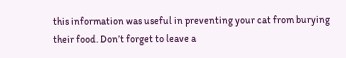this information was useful in preventing your cat from burying their food. Don’t forget to leave a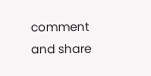comment and share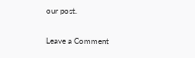our post.

Leave a Comment